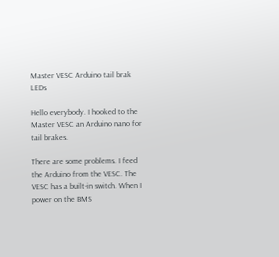Master VESC Arduino tail brak LEDs

Hello everybody. I hooked to the Master VESC an Arduino nano for tail brakes.

There are some problems. I feed the Arduino from the VESC. The VESC has a built-in switch. When I power on the BMS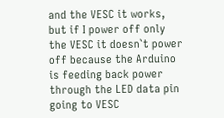and the VESC it works, but if I power off only the VESC it doesn`t power off because the Arduino is feeding back power through the LED data pin going to VESC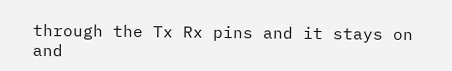through the Tx Rx pins and it stays on and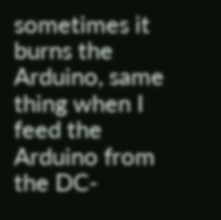sometimes it burns the Arduino, same thing when I feed the Arduino from the DC-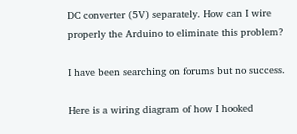DC converter (5V) separately. How can I wire properly the Arduino to eliminate this problem?

I have been searching on forums but no success.

Here is a wiring diagram of how I hooked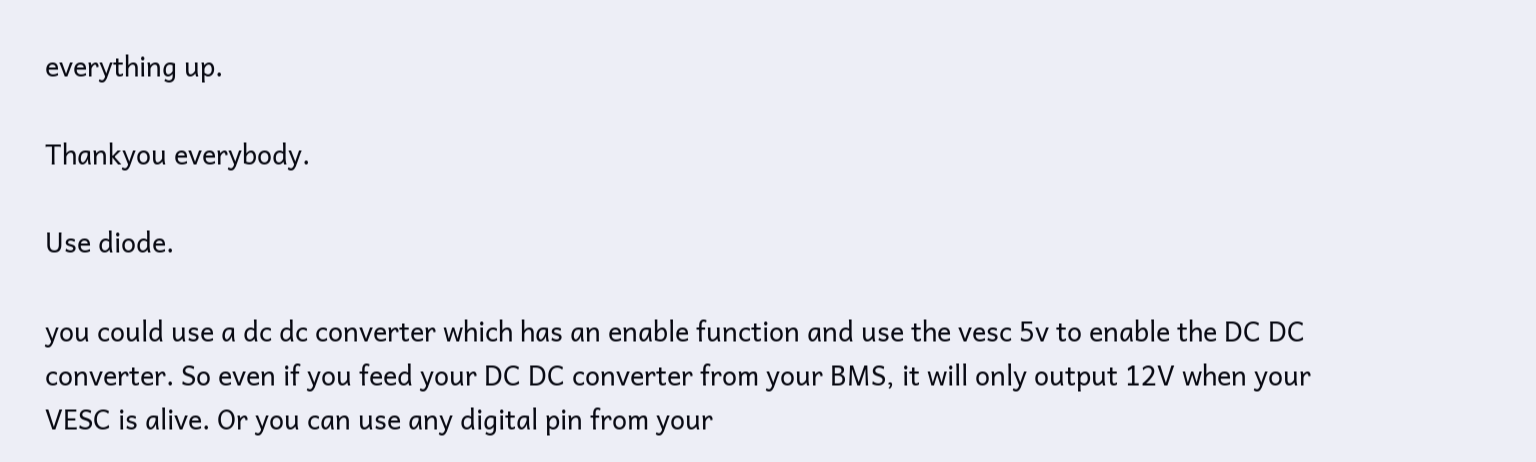everything up.

Thankyou everybody.

Use diode.

you could use a dc dc converter which has an enable function and use the vesc 5v to enable the DC DC converter. So even if you feed your DC DC converter from your BMS, it will only output 12V when your VESC is alive. Or you can use any digital pin from your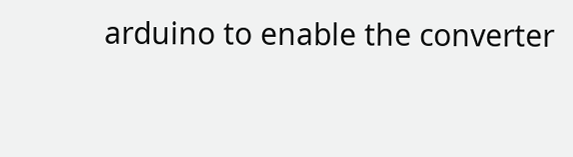arduino to enable the converter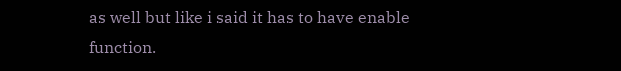as well but like i said it has to have enable function.